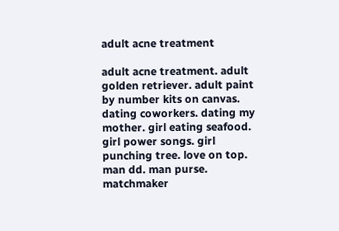adult acne treatment

adult acne treatment. adult golden retriever. adult paint by number kits on canvas. dating coworkers. dating my mother. girl eating seafood. girl power songs. girl punching tree. love on top. man dd. man purse. matchmaker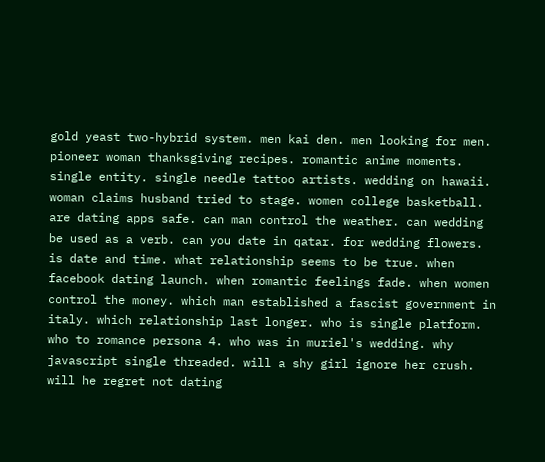gold yeast two-hybrid system. men kai den. men looking for men. pioneer woman thanksgiving recipes. romantic anime moments. single entity. single needle tattoo artists. wedding on hawaii. woman claims husband tried to stage. women college basketball. are dating apps safe. can man control the weather. can wedding be used as a verb. can you date in qatar. for wedding flowers. is date and time. what relationship seems to be true. when facebook dating launch. when romantic feelings fade. when women control the money. which man established a fascist government in italy. which relationship last longer. who is single platform. who to romance persona 4. who was in muriel's wedding. why javascript single threaded. will a shy girl ignore her crush. will he regret not dating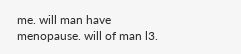me. will man have menopause. will of man l3.